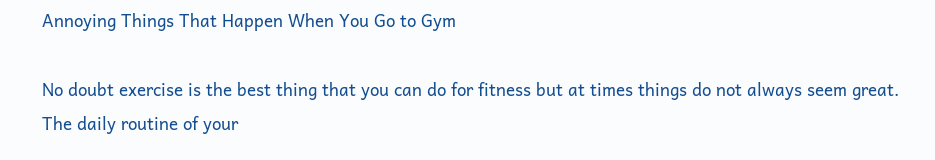Annoying Things That Happen When You Go to Gym

No doubt exercise is the best thing that you can do for fitness but at times things do not always seem great. The daily routine of your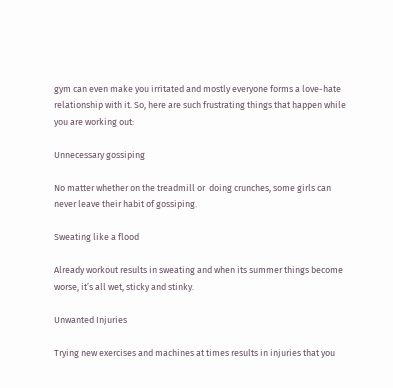gym can even make you irritated and mostly everyone forms a love-hate relationship with it. So, here are such frustrating things that happen while you are working out:

Unnecessary gossiping

No matter whether on the treadmill or  doing crunches, some girls can never leave their habit of gossiping.

Sweating like a flood

Already workout results in sweating and when its summer things become worse, it’s all wet, sticky and stinky.

Unwanted Injuries

Trying new exercises and machines at times results in injuries that you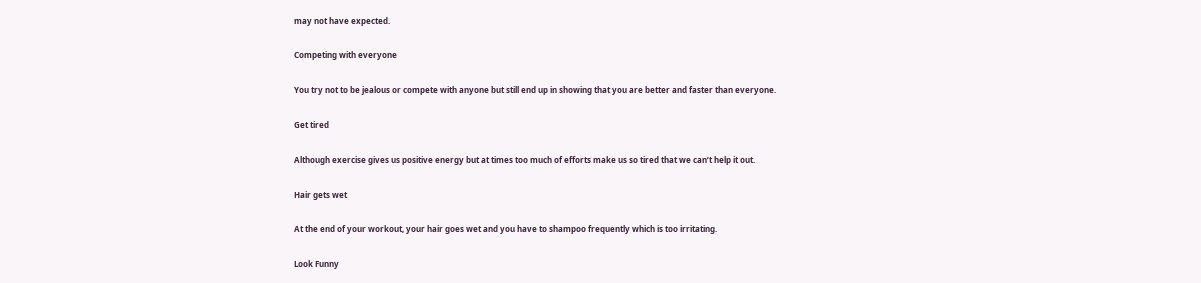may not have expected.

Competing with everyone

You try not to be jealous or compete with anyone but still end up in showing that you are better and faster than everyone.

Get tired

Although exercise gives us positive energy but at times too much of efforts make us so tired that we can’t help it out.

Hair gets wet

At the end of your workout, your hair goes wet and you have to shampoo frequently which is too irritating.

Look Funny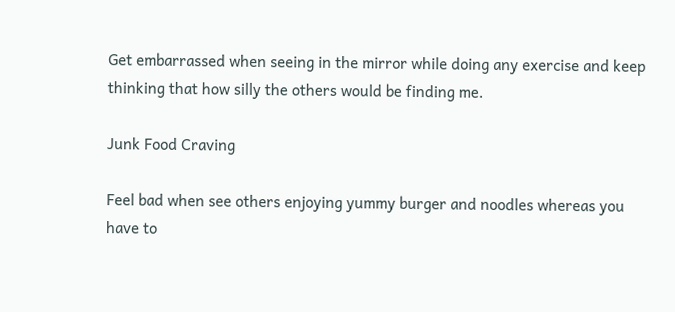Get embarrassed when seeing in the mirror while doing any exercise and keep thinking that how silly the others would be finding me.

Junk Food Craving

Feel bad when see others enjoying yummy burger and noodles whereas you have to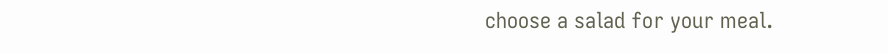choose a salad for your meal.